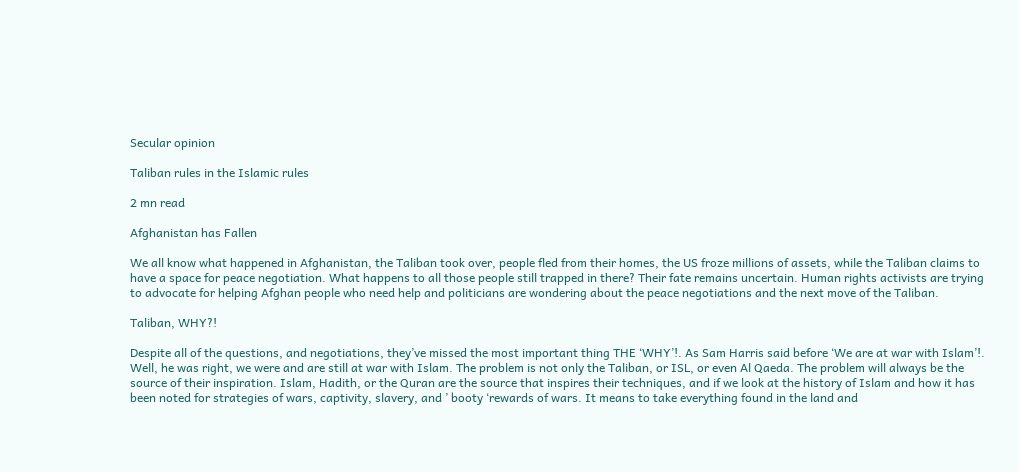Secular opinion

Taliban rules in the Islamic rules

2 mn read

Afghanistan has Fallen

We all know what happened in Afghanistan, the Taliban took over, people fled from their homes, the US froze millions of assets, while the Taliban claims to have a space for peace negotiation. What happens to all those people still trapped in there? Their fate remains uncertain. Human rights activists are trying to advocate for helping Afghan people who need help and politicians are wondering about the peace negotiations and the next move of the Taliban.

Taliban, WHY?!

Despite all of the questions, and negotiations, they’ve missed the most important thing THE ‘WHY’!. As Sam Harris said before ‘We are at war with Islam’!. Well, he was right, we were and are still at war with Islam. The problem is not only the Taliban, or ISL, or even Al Qaeda. The problem will always be the source of their inspiration. Islam, Hadith, or the Quran are the source that inspires their techniques, and if we look at the history of Islam and how it has been noted for strategies of wars, captivity, slavery, and ’ booty ‘rewards of wars. It means to take everything found in the land and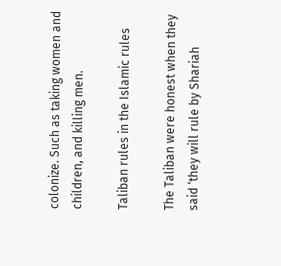colonize. Such as taking women and children, and killing men.

Taliban rules in the Islamic rules

The Taliban were honest when they said ‘they will rule by Shariah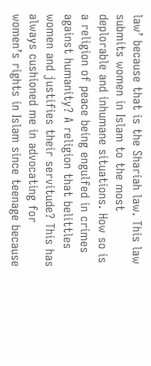law’ because that is the Shariah law. This law submits women in Islam to the most deplorable and inhumane situations. How so is a religion of peace being engulfed in crimes against humanity? A religion that belittles women and justifies their servitude? This has always cushioned me in advocating for women’s rights in Islam since teenage because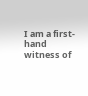I am a first-hand witness of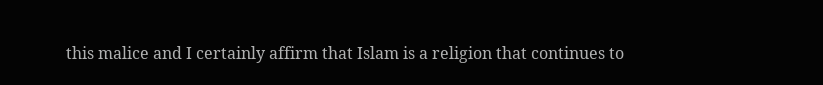this malice and I certainly affirm that Islam is a religion that continues to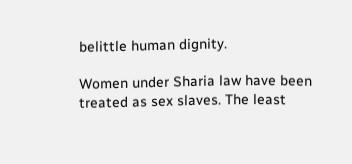belittle human dignity.

Women under Sharia law have been treated as sex slaves. The least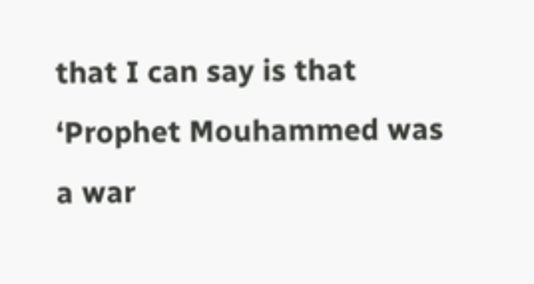that I can say is that ‘Prophet Mouhammed was a war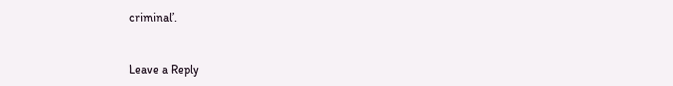criminal’.


Leave a Reply